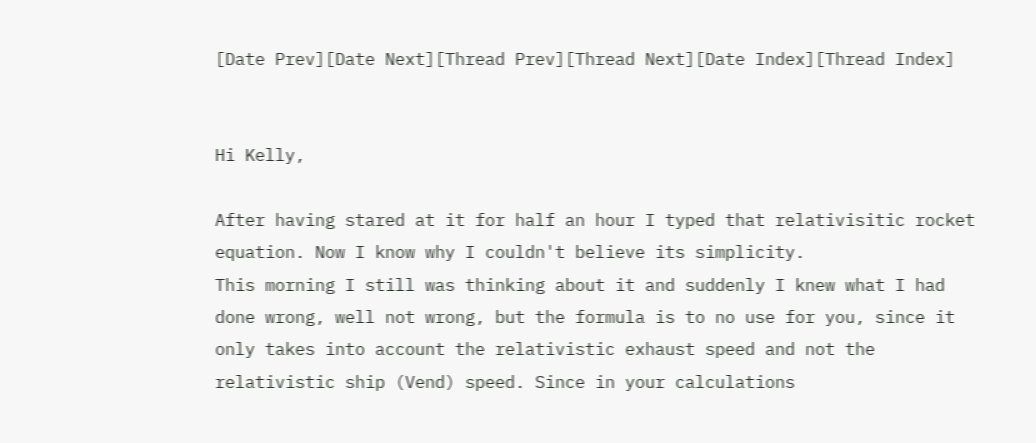[Date Prev][Date Next][Thread Prev][Thread Next][Date Index][Thread Index]


Hi Kelly,

After having stared at it for half an hour I typed that relativisitic rocket
equation. Now I know why I couldn't believe its simplicity.
This morning I still was thinking about it and suddenly I knew what I had
done wrong, well not wrong, but the formula is to no use for you, since it
only takes into account the relativistic exhaust speed and not the
relativistic ship (Vend) speed. Since in your calculations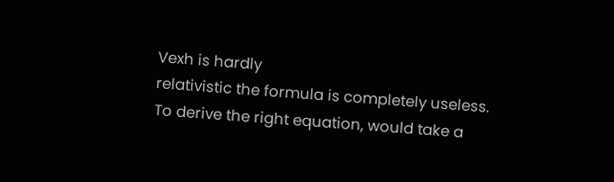Vexh is hardly
relativistic the formula is completely useless.
To derive the right equation, would take a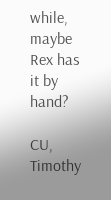while, maybe Rex has it by hand?

CU, Timothy